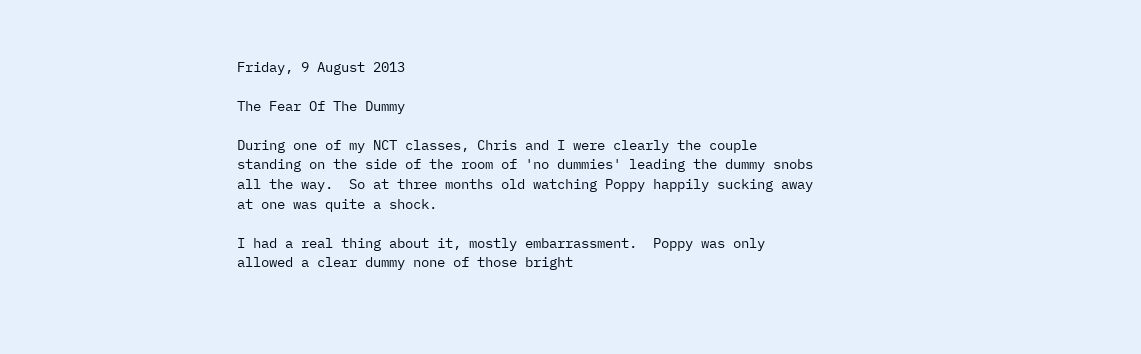Friday, 9 August 2013

The Fear Of The Dummy

During one of my NCT classes, Chris and I were clearly the couple standing on the side of the room of 'no dummies' leading the dummy snobs all the way.  So at three months old watching Poppy happily sucking away at one was quite a shock.

I had a real thing about it, mostly embarrassment.  Poppy was only allowed a clear dummy none of those bright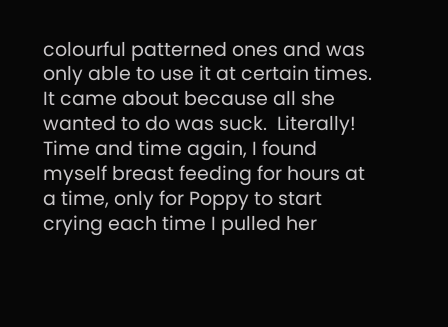colourful patterned ones and was only able to use it at certain times.  It came about because all she wanted to do was suck.  Literally! Time and time again, I found myself breast feeding for hours at a time, only for Poppy to start crying each time I pulled her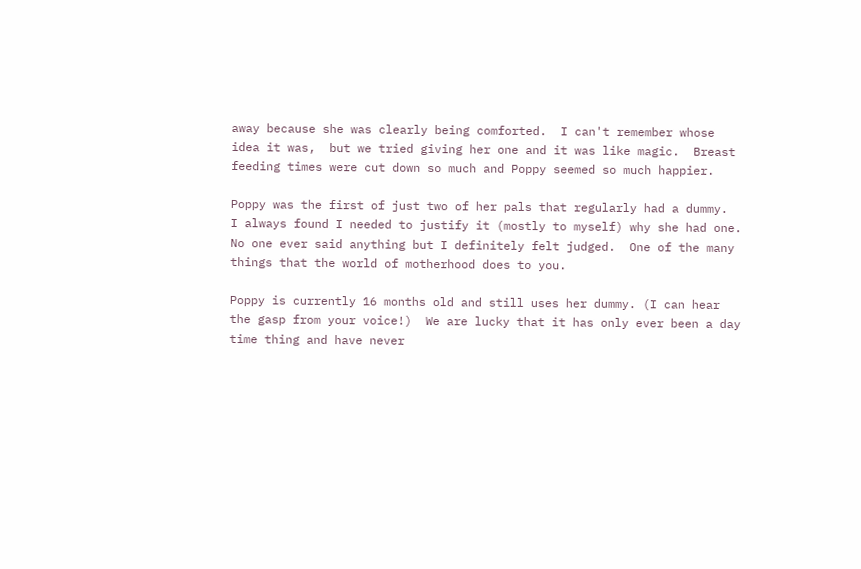away because she was clearly being comforted.  I can't remember whose idea it was,  but we tried giving her one and it was like magic.  Breast feeding times were cut down so much and Poppy seemed so much happier.

Poppy was the first of just two of her pals that regularly had a dummy.  I always found I needed to justify it (mostly to myself) why she had one.  No one ever said anything but I definitely felt judged.  One of the many things that the world of motherhood does to you.

Poppy is currently 16 months old and still uses her dummy. (I can hear the gasp from your voice!)  We are lucky that it has only ever been a day time thing and have never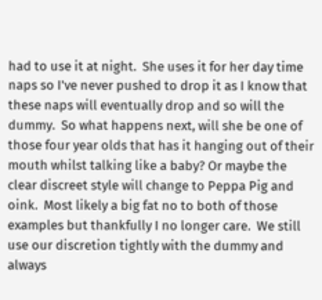had to use it at night.  She uses it for her day time naps so I've never pushed to drop it as I know that these naps will eventually drop and so will the dummy.  So what happens next, will she be one of those four year olds that has it hanging out of their mouth whilst talking like a baby? Or maybe the clear discreet style will change to Peppa Pig and oink.  Most likely a big fat no to both of those examples but thankfully I no longer care.  We still use our discretion tightly with the dummy and always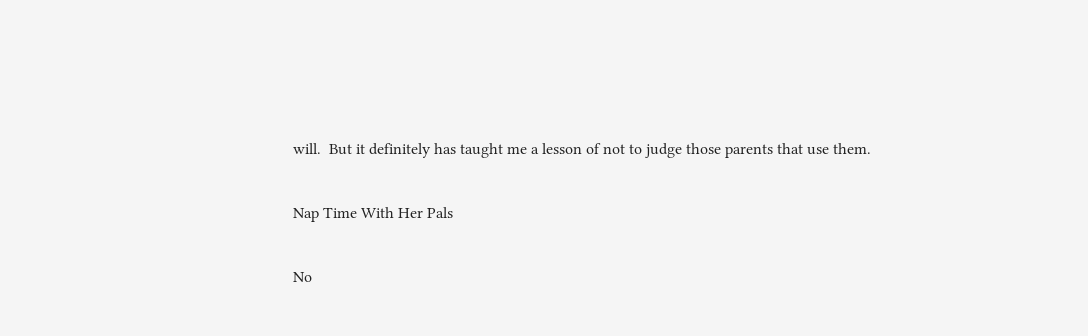will.  But it definitely has taught me a lesson of not to judge those parents that use them.

Nap Time With Her Pals

No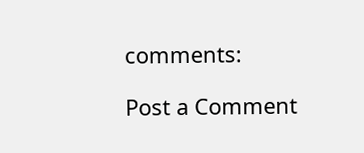comments:

Post a Comment